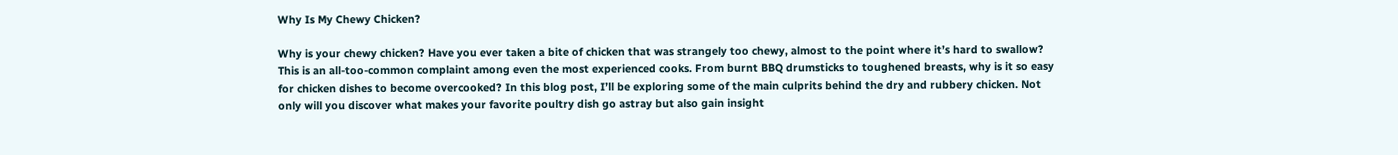Why Is My Chewy Chicken?

Why is your chewy chicken? Have you ever taken a bite of chicken that was strangely too chewy, almost to the point where it’s hard to swallow? This is an all-too-common complaint among even the most experienced cooks. From burnt BBQ drumsticks to toughened breasts, why is it so easy for chicken dishes to become overcooked? In this blog post, I’ll be exploring some of the main culprits behind the dry and rubbery chicken. Not only will you discover what makes your favorite poultry dish go astray but also gain insight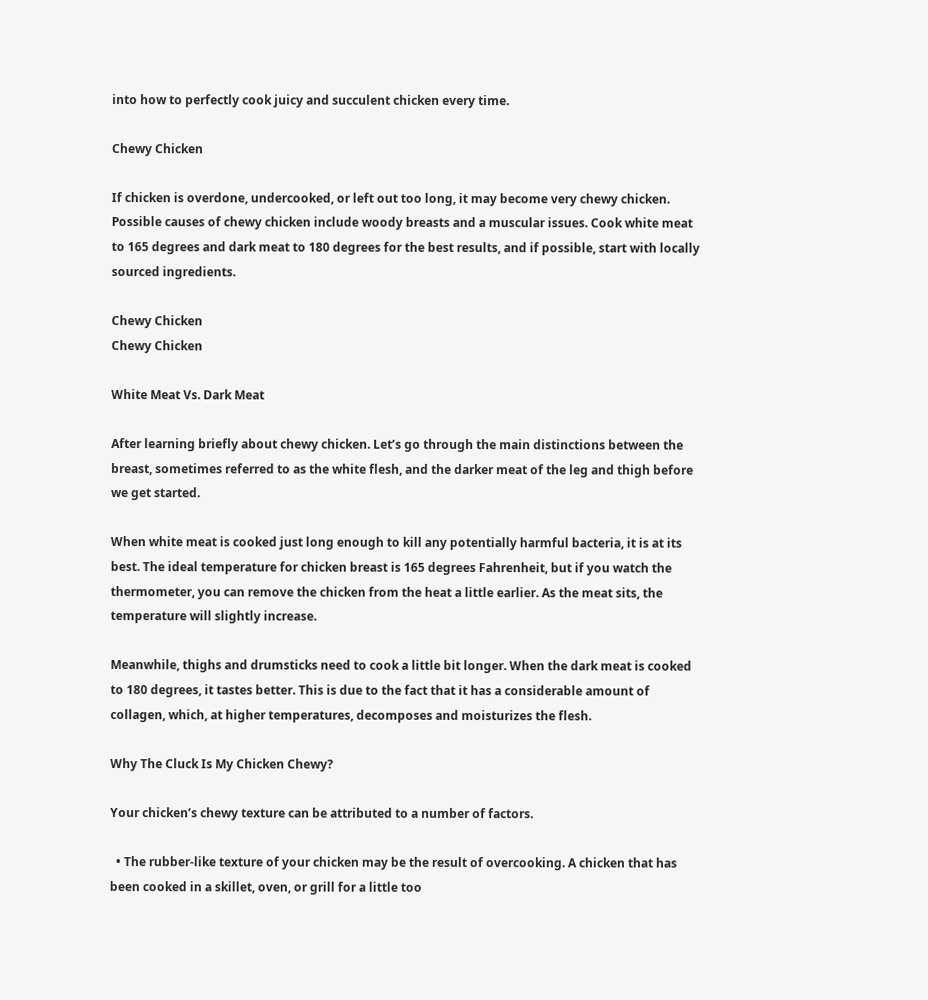into how to perfectly cook juicy and succulent chicken every time.

Chewy Chicken

If chicken is overdone, undercooked, or left out too long, it may become very chewy chicken. Possible causes of chewy chicken include woody breasts and a muscular issues. Cook white meat to 165 degrees and dark meat to 180 degrees for the best results, and if possible, start with locally sourced ingredients.

Chewy Chicken
Chewy Chicken

White Meat Vs. Dark Meat

After learning briefly about chewy chicken. Let’s go through the main distinctions between the breast, sometimes referred to as the white flesh, and the darker meat of the leg and thigh before we get started.

When white meat is cooked just long enough to kill any potentially harmful bacteria, it is at its best. The ideal temperature for chicken breast is 165 degrees Fahrenheit, but if you watch the thermometer, you can remove the chicken from the heat a little earlier. As the meat sits, the temperature will slightly increase.

Meanwhile, thighs and drumsticks need to cook a little bit longer. When the dark meat is cooked to 180 degrees, it tastes better. This is due to the fact that it has a considerable amount of collagen, which, at higher temperatures, decomposes and moisturizes the flesh.

Why The Cluck Is My Chicken Chewy?

Your chicken’s chewy texture can be attributed to a number of factors.

  • The rubber-like texture of your chicken may be the result of overcooking. A chicken that has been cooked in a skillet, oven, or grill for a little too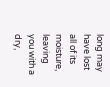long may have lost all of its moisture, leaving you with a dry,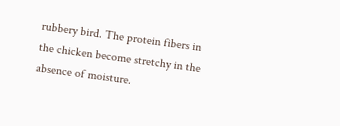rubbery bird. The protein fibers in the chicken become stretchy in the absence of moisture.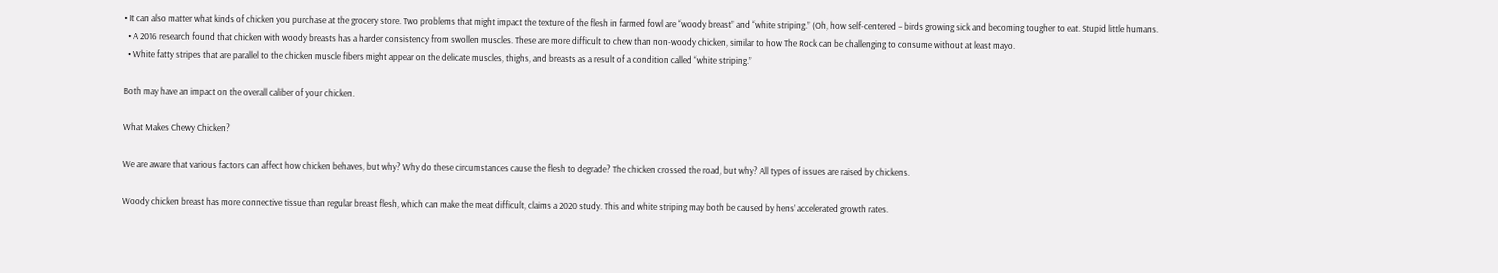• It can also matter what kinds of chicken you purchase at the grocery store. Two problems that might impact the texture of the flesh in farmed fowl are “woody breast” and “white striping.” (Oh, how self-centered – birds growing sick and becoming tougher to eat. Stupid little humans.
  • A 2016 research found that chicken with woody breasts has a harder consistency from swollen muscles. These are more difficult to chew than non-woody chicken, similar to how The Rock can be challenging to consume without at least mayo.
  • White fatty stripes that are parallel to the chicken muscle fibers might appear on the delicate muscles, thighs, and breasts as a result of a condition called “white striping.”

Both may have an impact on the overall caliber of your chicken.

What Makes Chewy Chicken?

We are aware that various factors can affect how chicken behaves, but why? Why do these circumstances cause the flesh to degrade? The chicken crossed the road, but why? All types of issues are raised by chickens.

Woody chicken breast has more connective tissue than regular breast flesh, which can make the meat difficult, claims a 2020 study. This and white striping may both be caused by hens’ accelerated growth rates.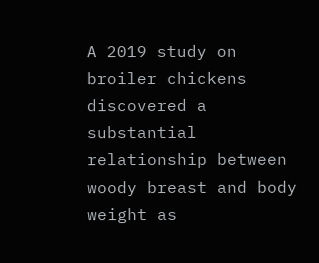A 2019 study on broiler chickens discovered a substantial relationship between woody breast and body weight as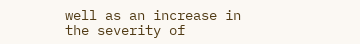well as an increase in the severity of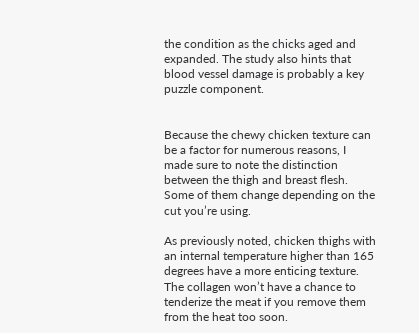the condition as the chicks aged and expanded. The study also hints that blood vessel damage is probably a key puzzle component.


Because the chewy chicken texture can be a factor for numerous reasons, I made sure to note the distinction between the thigh and breast flesh. Some of them change depending on the cut you’re using.

As previously noted, chicken thighs with an internal temperature higher than 165 degrees have a more enticing texture. The collagen won’t have a chance to tenderize the meat if you remove them from the heat too soon.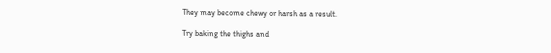They may become chewy or harsh as a result.

Try baking the thighs and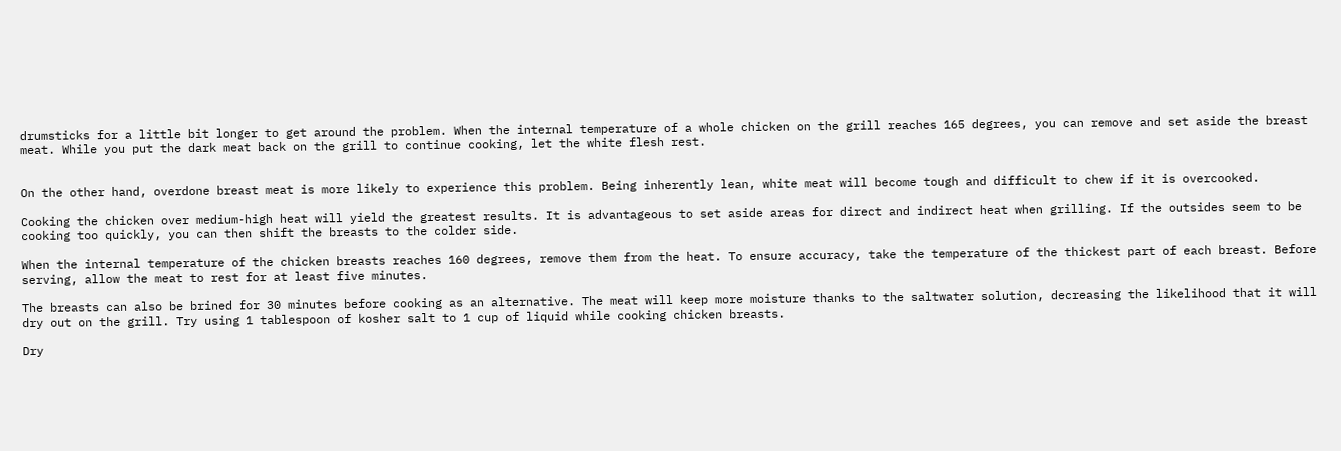drumsticks for a little bit longer to get around the problem. When the internal temperature of a whole chicken on the grill reaches 165 degrees, you can remove and set aside the breast meat. While you put the dark meat back on the grill to continue cooking, let the white flesh rest.


On the other hand, overdone breast meat is more likely to experience this problem. Being inherently lean, white meat will become tough and difficult to chew if it is overcooked.

Cooking the chicken over medium-high heat will yield the greatest results. It is advantageous to set aside areas for direct and indirect heat when grilling. If the outsides seem to be cooking too quickly, you can then shift the breasts to the colder side.

When the internal temperature of the chicken breasts reaches 160 degrees, remove them from the heat. To ensure accuracy, take the temperature of the thickest part of each breast. Before serving, allow the meat to rest for at least five minutes.

The breasts can also be brined for 30 minutes before cooking as an alternative. The meat will keep more moisture thanks to the saltwater solution, decreasing the likelihood that it will dry out on the grill. Try using 1 tablespoon of kosher salt to 1 cup of liquid while cooking chicken breasts.

Dry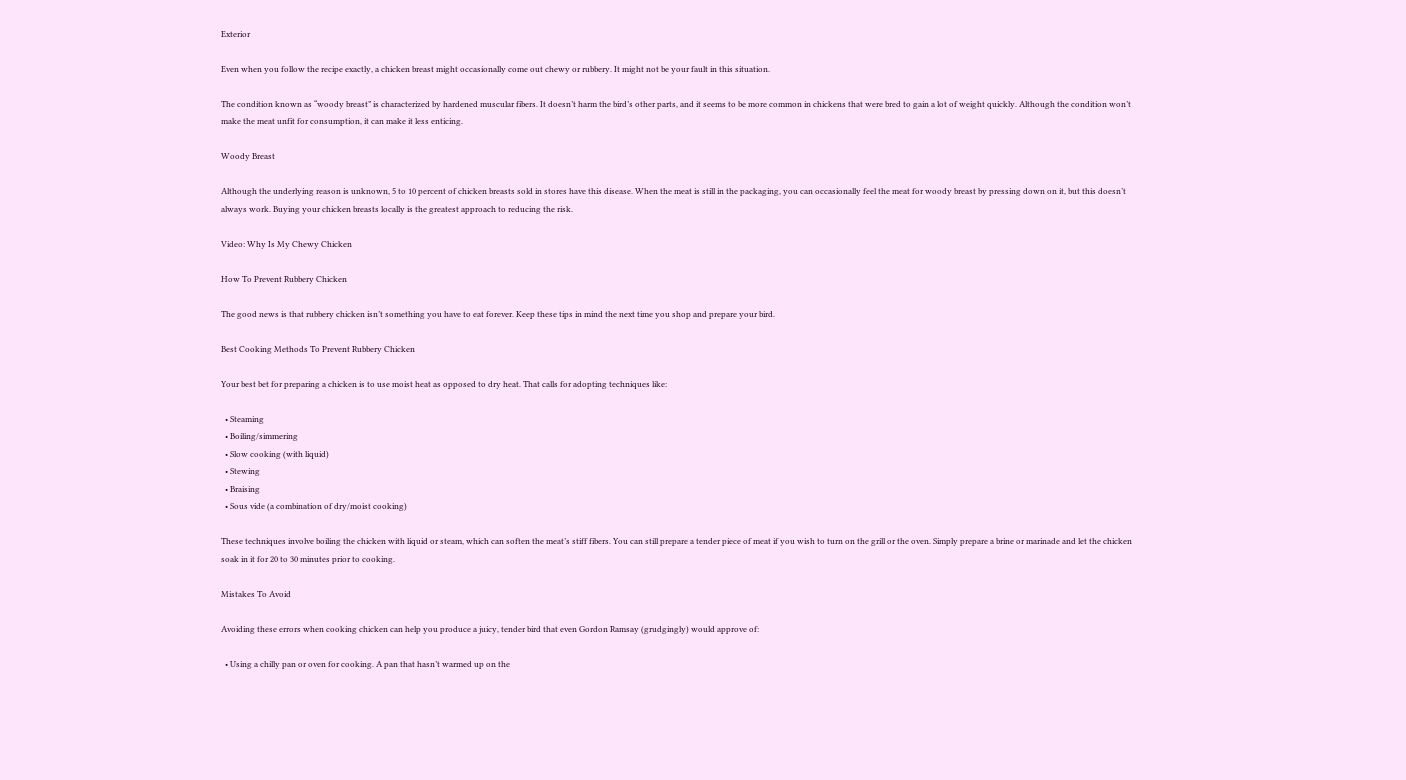Exterior

Even when you follow the recipe exactly, a chicken breast might occasionally come out chewy or rubbery. It might not be your fault in this situation.

The condition known as “woody breast” is characterized by hardened muscular fibers. It doesn’t harm the bird’s other parts, and it seems to be more common in chickens that were bred to gain a lot of weight quickly. Although the condition won’t make the meat unfit for consumption, it can make it less enticing.

Woody Breast

Although the underlying reason is unknown, 5 to 10 percent of chicken breasts sold in stores have this disease. When the meat is still in the packaging, you can occasionally feel the meat for woody breast by pressing down on it, but this doesn’t always work. Buying your chicken breasts locally is the greatest approach to reducing the risk.

Video: Why Is My Chewy Chicken

How To Prevent Rubbery Chicken

The good news is that rubbery chicken isn’t something you have to eat forever. Keep these tips in mind the next time you shop and prepare your bird.

Best Cooking Methods To Prevent Rubbery Chicken

Your best bet for preparing a chicken is to use moist heat as opposed to dry heat. That calls for adopting techniques like:

  • Steaming
  • Boiling/simmering
  • Slow cooking (with liquid)
  • Stewing
  • Braising
  • Sous vide (a combination of dry/moist cooking)

These techniques involve boiling the chicken with liquid or steam, which can soften the meat’s stiff fibers. You can still prepare a tender piece of meat if you wish to turn on the grill or the oven. Simply prepare a brine or marinade and let the chicken soak in it for 20 to 30 minutes prior to cooking.

Mistakes To Avoid

Avoiding these errors when cooking chicken can help you produce a juicy, tender bird that even Gordon Ramsay (grudgingly) would approve of:

  • Using a chilly pan or oven for cooking. A pan that hasn’t warmed up on the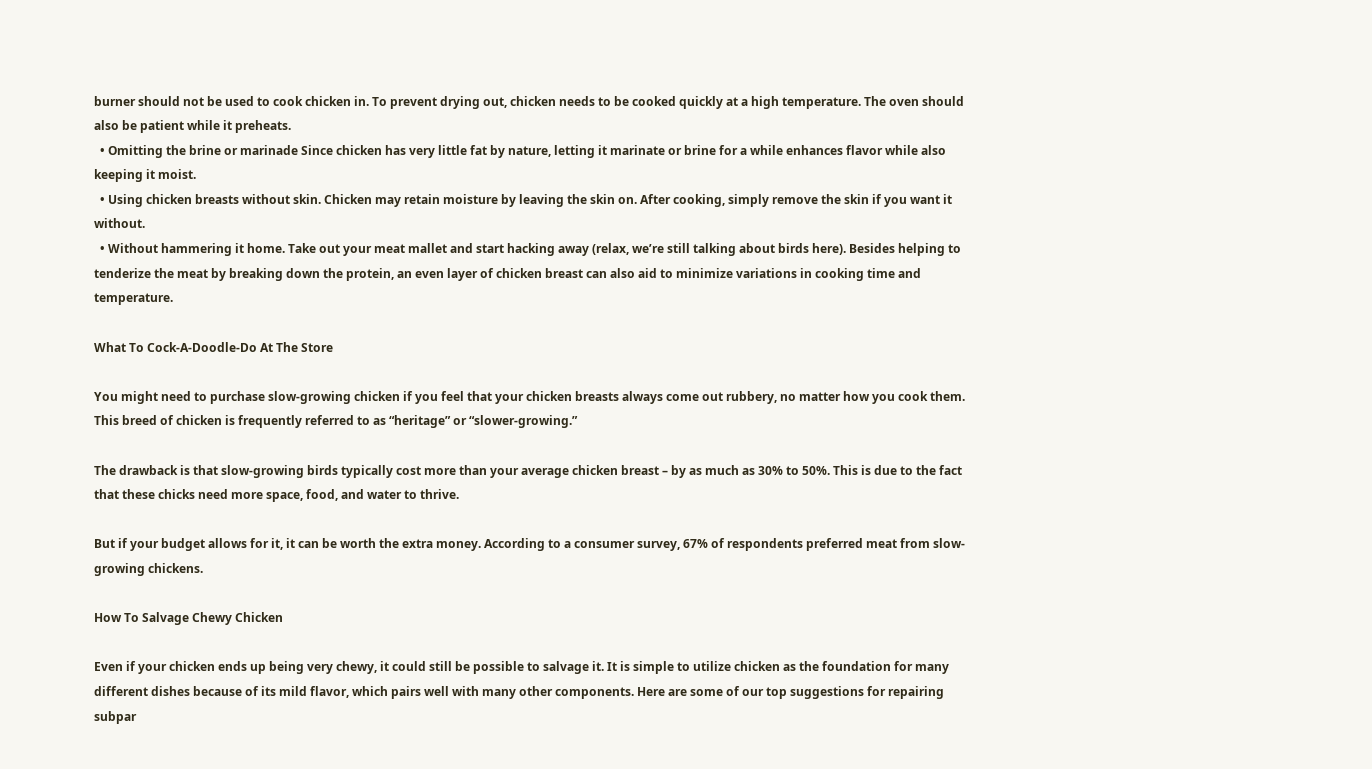burner should not be used to cook chicken in. To prevent drying out, chicken needs to be cooked quickly at a high temperature. The oven should also be patient while it preheats.
  • Omitting the brine or marinade Since chicken has very little fat by nature, letting it marinate or brine for a while enhances flavor while also keeping it moist.
  • Using chicken breasts without skin. Chicken may retain moisture by leaving the skin on. After cooking, simply remove the skin if you want it without.
  • Without hammering it home. Take out your meat mallet and start hacking away (relax, we’re still talking about birds here). Besides helping to tenderize the meat by breaking down the protein, an even layer of chicken breast can also aid to minimize variations in cooking time and temperature.

What To Cock-A-Doodle-Do At The Store

You might need to purchase slow-growing chicken if you feel that your chicken breasts always come out rubbery, no matter how you cook them. This breed of chicken is frequently referred to as “heritage” or “slower-growing.”

The drawback is that slow-growing birds typically cost more than your average chicken breast – by as much as 30% to 50%. This is due to the fact that these chicks need more space, food, and water to thrive.

But if your budget allows for it, it can be worth the extra money. According to a consumer survey, 67% of respondents preferred meat from slow-growing chickens.

How To Salvage Chewy Chicken

Even if your chicken ends up being very chewy, it could still be possible to salvage it. It is simple to utilize chicken as the foundation for many different dishes because of its mild flavor, which pairs well with many other components. Here are some of our top suggestions for repairing subpar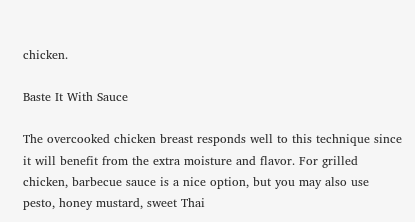chicken.

Baste It With Sauce

The overcooked chicken breast responds well to this technique since it will benefit from the extra moisture and flavor. For grilled chicken, barbecue sauce is a nice option, but you may also use pesto, honey mustard, sweet Thai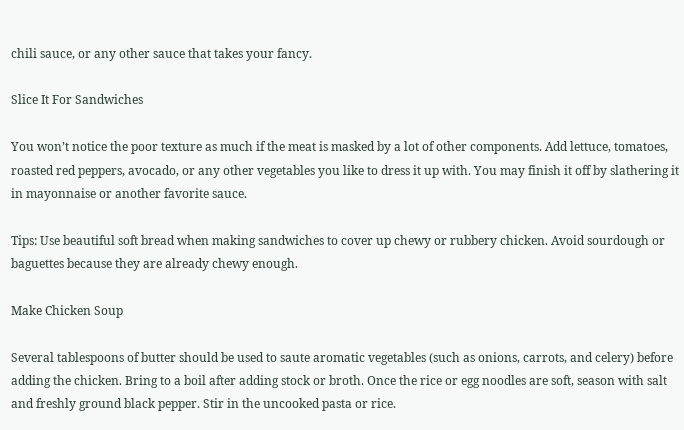chili sauce, or any other sauce that takes your fancy.

Slice It For Sandwiches

You won’t notice the poor texture as much if the meat is masked by a lot of other components. Add lettuce, tomatoes, roasted red peppers, avocado, or any other vegetables you like to dress it up with. You may finish it off by slathering it in mayonnaise or another favorite sauce.

Tips: Use beautiful soft bread when making sandwiches to cover up chewy or rubbery chicken. Avoid sourdough or baguettes because they are already chewy enough.

Make Chicken Soup

Several tablespoons of butter should be used to saute aromatic vegetables (such as onions, carrots, and celery) before adding the chicken. Bring to a boil after adding stock or broth. Once the rice or egg noodles are soft, season with salt and freshly ground black pepper. Stir in the uncooked pasta or rice.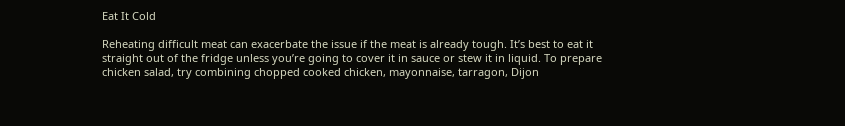Eat It Cold

Reheating difficult meat can exacerbate the issue if the meat is already tough. It’s best to eat it straight out of the fridge unless you’re going to cover it in sauce or stew it in liquid. To prepare chicken salad, try combining chopped cooked chicken, mayonnaise, tarragon, Dijon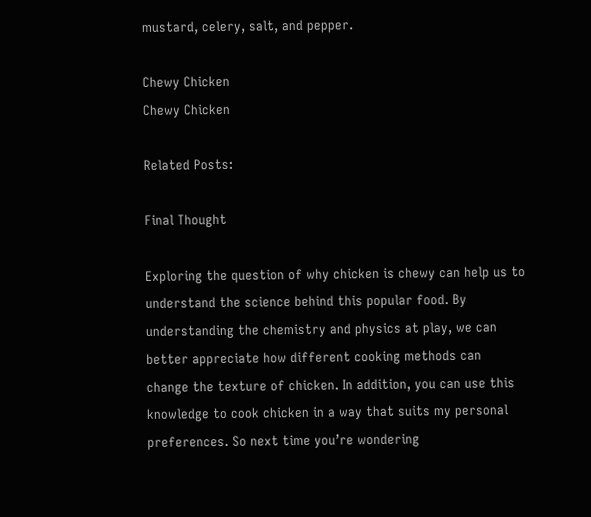mustard, celery, salt, and pepper.

Chewy Chicken
Chewy Chicken

Related Posts:

Final Thought

Exploring the question of why chicken is chewy can help us to understand the science behind this popular food. By understanding the chemistry and physics at play, we can better appreciate how different cooking methods can change the texture of chicken. In addition, you can use this knowledge to cook chicken in a way that suits my personal preferences. So next time you’re wondering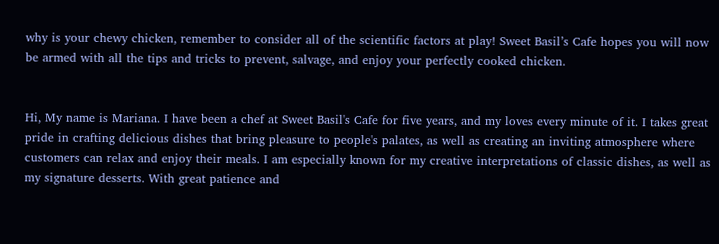why is your chewy chicken, remember to consider all of the scientific factors at play! Sweet Basil’s Cafe hopes you will now be armed with all the tips and tricks to prevent, salvage, and enjoy your perfectly cooked chicken.


Hi, My name is Mariana. I have been a chef at Sweet Basil's Cafe for five years, and my loves every minute of it. I takes great pride in crafting delicious dishes that bring pleasure to people's palates, as well as creating an inviting atmosphere where customers can relax and enjoy their meals. I am especially known for my creative interpretations of classic dishes, as well as my signature desserts. With great patience and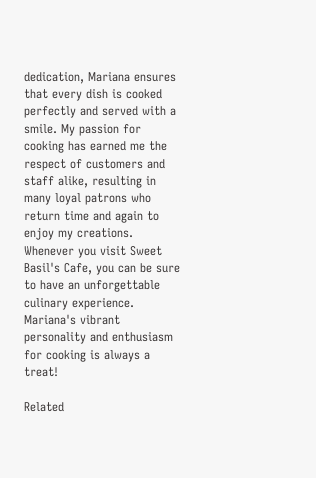dedication, Mariana ensures that every dish is cooked perfectly and served with a smile. My passion for cooking has earned me the respect of customers and staff alike, resulting in many loyal patrons who return time and again to enjoy my creations. Whenever you visit Sweet Basil's Cafe, you can be sure to have an unforgettable culinary experience. Mariana's vibrant personality and enthusiasm for cooking is always a treat!

Related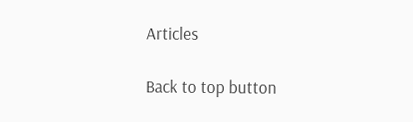Articles

Back to top button